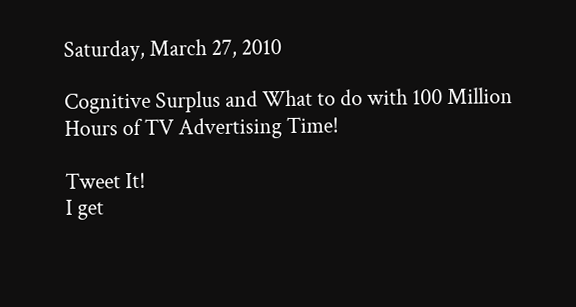Saturday, March 27, 2010

Cognitive Surplus and What to do with 100 Million Hours of TV Advertising Time!

Tweet It!
I get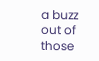a buzz out of those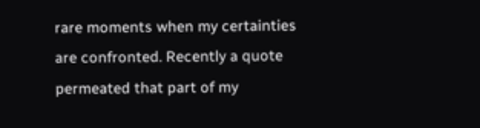rare moments when my certainties are confronted. Recently a quote permeated that part of my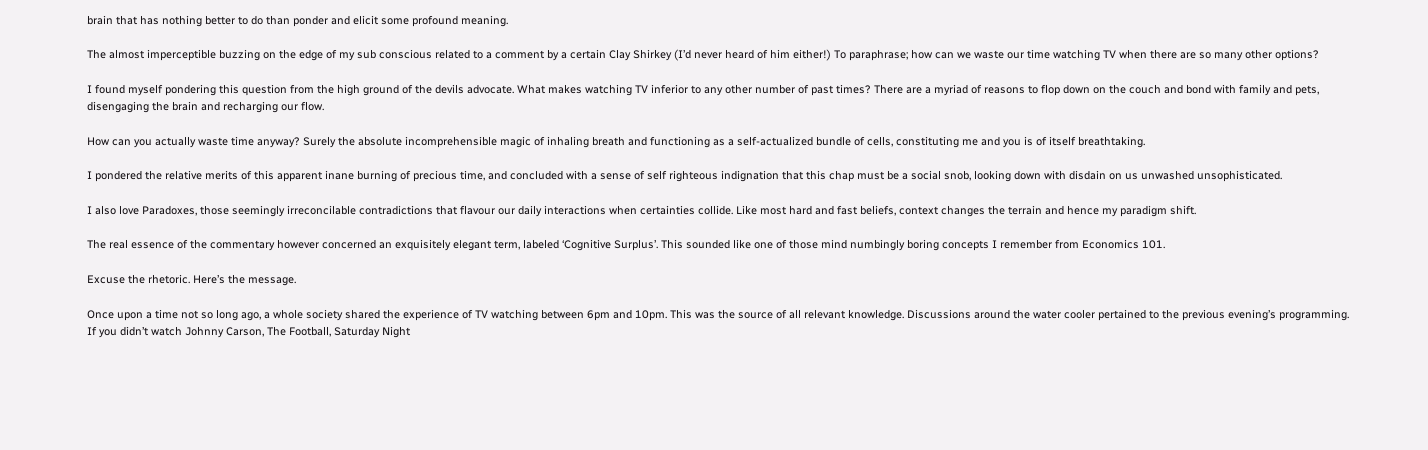brain that has nothing better to do than ponder and elicit some profound meaning.

The almost imperceptible buzzing on the edge of my sub conscious related to a comment by a certain Clay Shirkey (I’d never heard of him either!) To paraphrase; how can we waste our time watching TV when there are so many other options?

I found myself pondering this question from the high ground of the devils advocate. What makes watching TV inferior to any other number of past times? There are a myriad of reasons to flop down on the couch and bond with family and pets, disengaging the brain and recharging our flow.

How can you actually waste time anyway? Surely the absolute incomprehensible magic of inhaling breath and functioning as a self-actualized bundle of cells, constituting me and you is of itself breathtaking.

I pondered the relative merits of this apparent inane burning of precious time, and concluded with a sense of self righteous indignation that this chap must be a social snob, looking down with disdain on us unwashed unsophisticated.

I also love Paradoxes, those seemingly irreconcilable contradictions that flavour our daily interactions when certainties collide. Like most hard and fast beliefs, context changes the terrain and hence my paradigm shift.

The real essence of the commentary however concerned an exquisitely elegant term, labeled ‘Cognitive Surplus’. This sounded like one of those mind numbingly boring concepts I remember from Economics 101.

Excuse the rhetoric. Here’s the message.

Once upon a time not so long ago, a whole society shared the experience of TV watching between 6pm and 10pm. This was the source of all relevant knowledge. Discussions around the water cooler pertained to the previous evening’s programming.
If you didn’t watch Johnny Carson, The Football, Saturday Night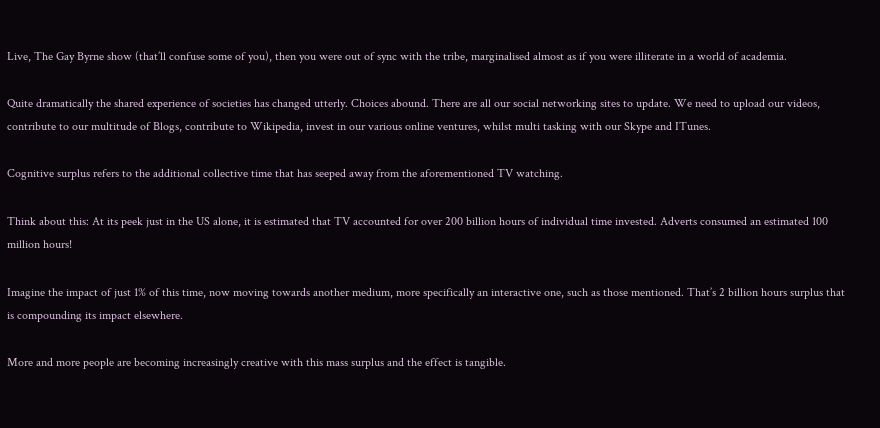Live, The Gay Byrne show (that’ll confuse some of you), then you were out of sync with the tribe, marginalised almost as if you were illiterate in a world of academia.

Quite dramatically the shared experience of societies has changed utterly. Choices abound. There are all our social networking sites to update. We need to upload our videos, contribute to our multitude of Blogs, contribute to Wikipedia, invest in our various online ventures, whilst multi tasking with our Skype and ITunes.

Cognitive surplus refers to the additional collective time that has seeped away from the aforementioned TV watching.

Think about this: At its peek just in the US alone, it is estimated that TV accounted for over 200 billion hours of individual time invested. Adverts consumed an estimated 100 million hours!

Imagine the impact of just 1% of this time, now moving towards another medium, more specifically an interactive one, such as those mentioned. That’s 2 billion hours surplus that is compounding its impact elsewhere.

More and more people are becoming increasingly creative with this mass surplus and the effect is tangible.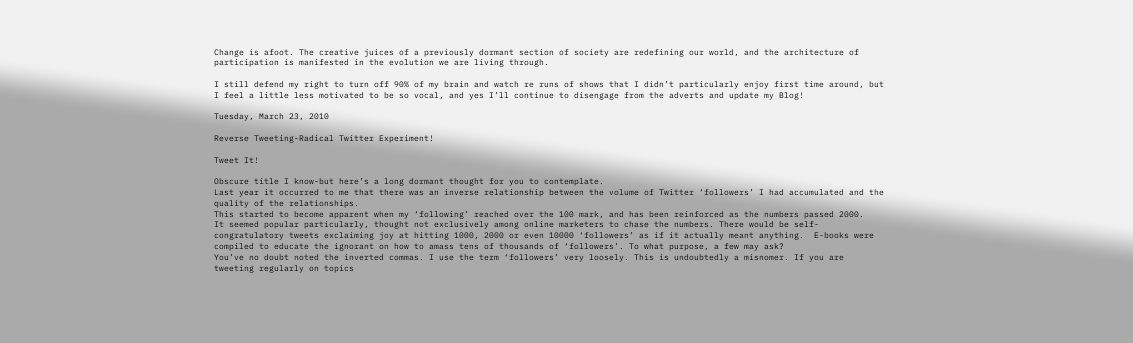Change is afoot. The creative juices of a previously dormant section of society are redefining our world, and the architecture of participation is manifested in the evolution we are living through.

I still defend my right to turn off 90% of my brain and watch re runs of shows that I didn’t particularly enjoy first time around, but I feel a little less motivated to be so vocal, and yes I’ll continue to disengage from the adverts and update my Blog!

Tuesday, March 23, 2010

Reverse Tweeting-Radical Twitter Experiment!

Tweet It!

Obscure title I know-but here’s a long dormant thought for you to contemplate.
Last year it occurred to me that there was an inverse relationship between the volume of Twitter ‘followers’ I had accumulated and the quality of the relationships.
This started to become apparent when my ‘following’ reached over the 100 mark, and has been reinforced as the numbers passed 2000.
It seemed popular particularly, thought not exclusively among online marketers to chase the numbers. There would be self-congratulatory tweets exclaiming joy at hitting 1000, 2000 or even 10000 ‘followers’ as if it actually meant anything.  E-books were compiled to educate the ignorant on how to amass tens of thousands of ‘followers’. To what purpose, a few may ask?
You’ve no doubt noted the inverted commas. I use the term ‘followers’ very loosely. This is undoubtedly a misnomer. If you are tweeting regularly on topics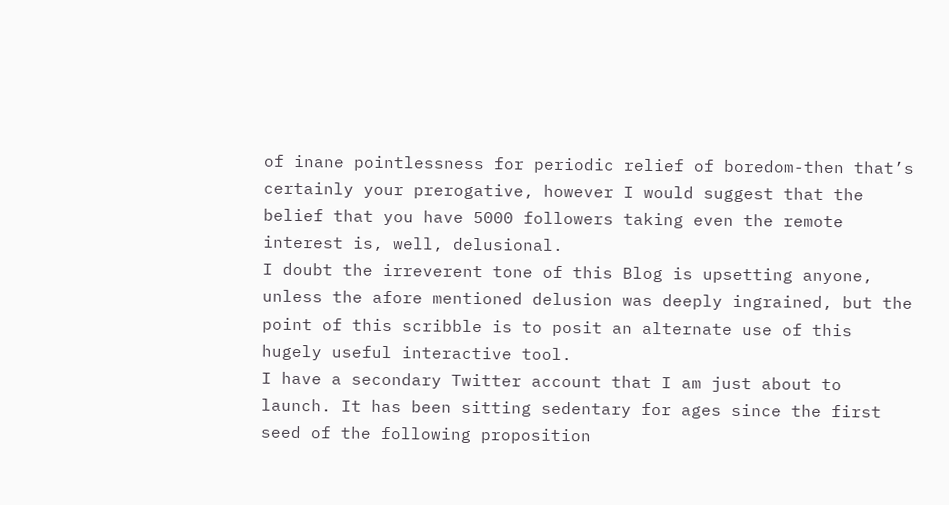of inane pointlessness for periodic relief of boredom-then that’s certainly your prerogative, however I would suggest that the belief that you have 5000 followers taking even the remote interest is, well, delusional.
I doubt the irreverent tone of this Blog is upsetting anyone, unless the afore mentioned delusion was deeply ingrained, but the point of this scribble is to posit an alternate use of this hugely useful interactive tool.
I have a secondary Twitter account that I am just about to launch. It has been sitting sedentary for ages since the first seed of the following proposition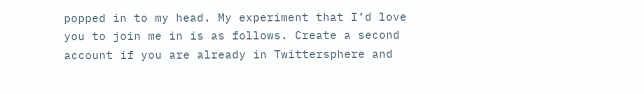popped in to my head. My experiment that I’d love you to join me in is as follows. Create a second account if you are already in Twittersphere and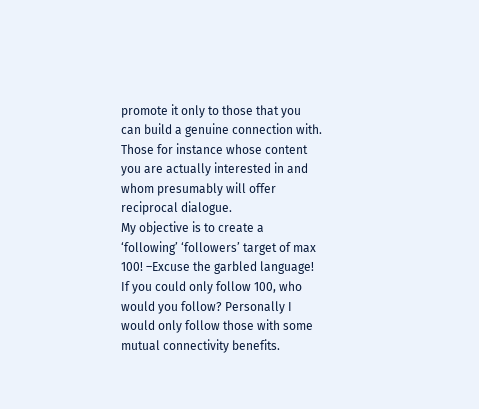promote it only to those that you can build a genuine connection with. Those for instance whose content you are actually interested in and whom presumably will offer reciprocal dialogue.
My objective is to create a ‘following’ ‘followers’ target of max 100! –Excuse the garbled language! If you could only follow 100, who would you follow? Personally I would only follow those with some mutual connectivity benefits.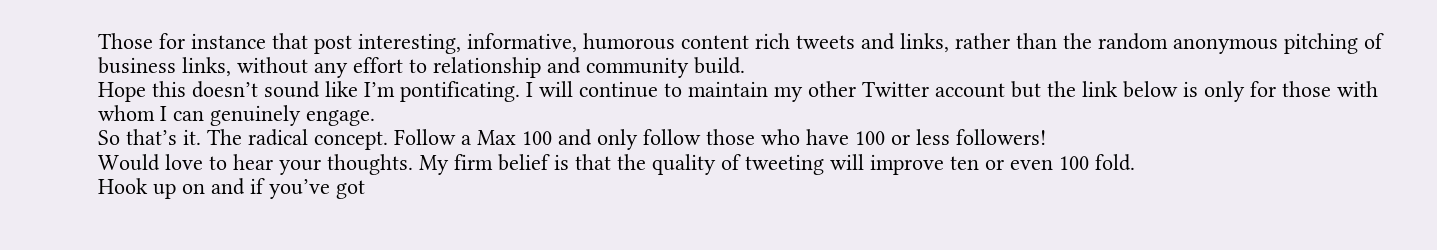Those for instance that post interesting, informative, humorous content rich tweets and links, rather than the random anonymous pitching of business links, without any effort to relationship and community build.
Hope this doesn’t sound like I’m pontificating. I will continue to maintain my other Twitter account but the link below is only for those with  whom I can genuinely engage.
So that’s it. The radical concept. Follow a Max 100 and only follow those who have 100 or less followers!
Would love to hear your thoughts. My firm belief is that the quality of tweeting will improve ten or even 100 fold.
Hook up on and if you’ve got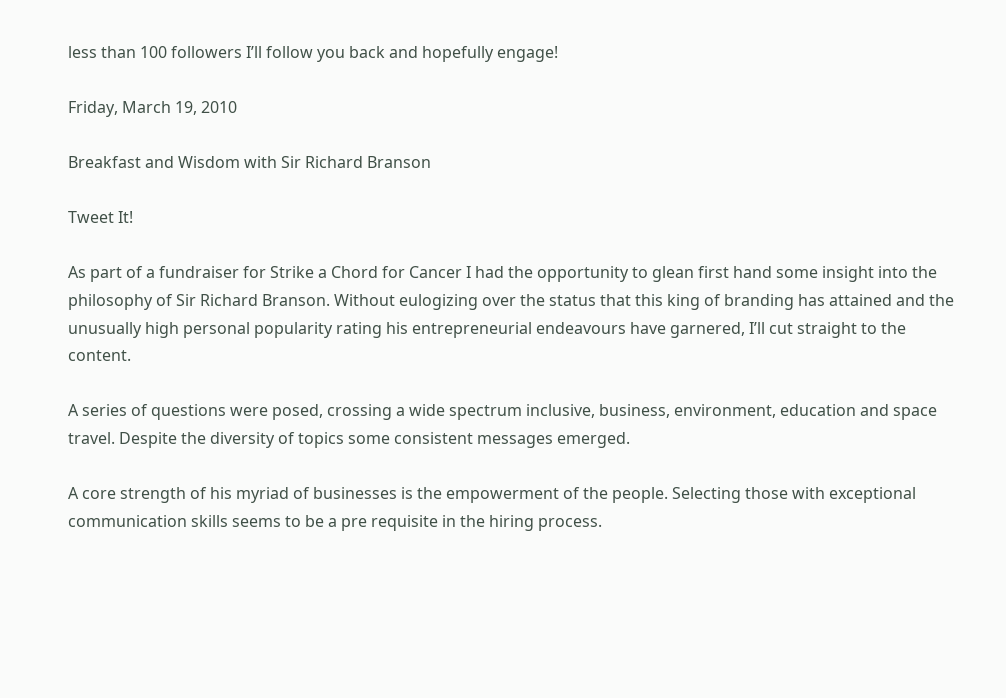less than 100 followers I’ll follow you back and hopefully engage!

Friday, March 19, 2010

Breakfast and Wisdom with Sir Richard Branson

Tweet It!

As part of a fundraiser for Strike a Chord for Cancer I had the opportunity to glean first hand some insight into the philosophy of Sir Richard Branson. Without eulogizing over the status that this king of branding has attained and the unusually high personal popularity rating his entrepreneurial endeavours have garnered, I’ll cut straight to the content.

A series of questions were posed, crossing a wide spectrum inclusive, business, environment, education and space travel. Despite the diversity of topics some consistent messages emerged.

A core strength of his myriad of businesses is the empowerment of the people. Selecting those with exceptional communication skills seems to be a pre requisite in the hiring process.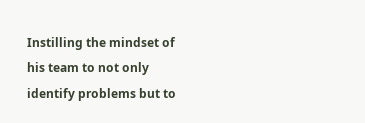Instilling the mindset of his team to not only identify problems but to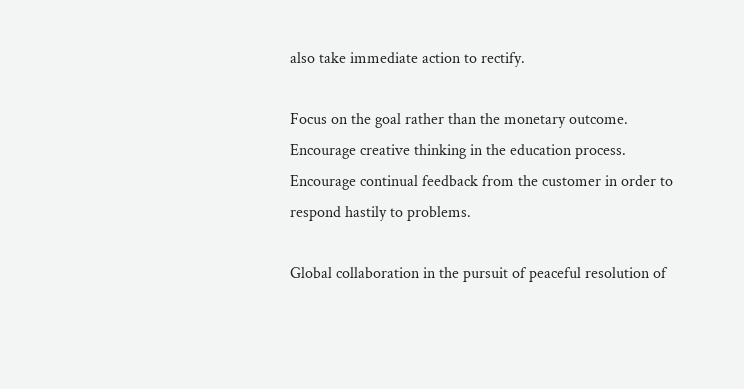also take immediate action to rectify.

Focus on the goal rather than the monetary outcome.
Encourage creative thinking in the education process.
Encourage continual feedback from the customer in order to respond hastily to problems.

Global collaboration in the pursuit of peaceful resolution of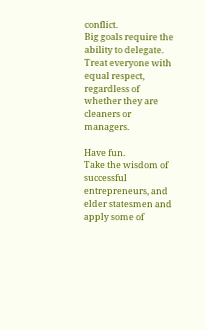conflict.
Big goals require the ability to delegate.
Treat everyone with equal respect, regardless of whether they are cleaners or managers.

Have fun.
Take the wisdom of successful entrepreneurs, and elder statesmen and apply some of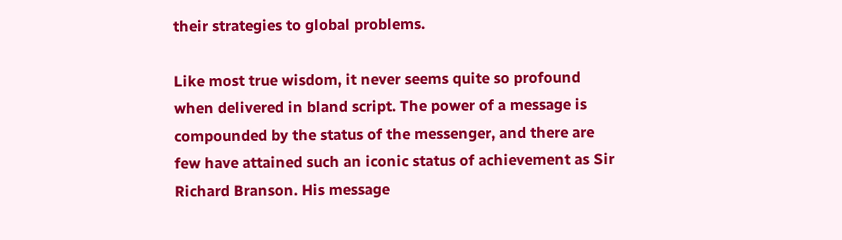their strategies to global problems.

Like most true wisdom, it never seems quite so profound when delivered in bland script. The power of a message is compounded by the status of the messenger, and there are few have attained such an iconic status of achievement as Sir Richard Branson. His message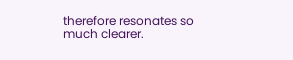therefore resonates so much clearer.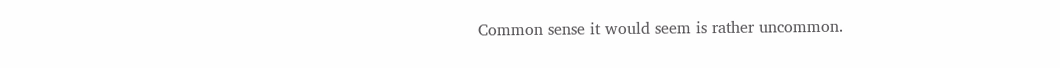Common sense it would seem is rather uncommon.